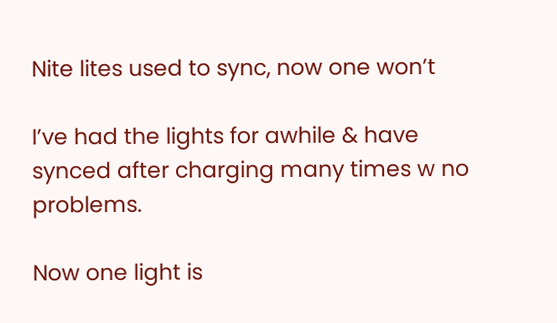Nite lites used to sync, now one won’t

I’ve had the lights for awhile & have synced after charging many times w no problems.

Now one light is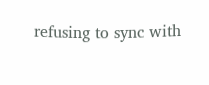refusing to sync with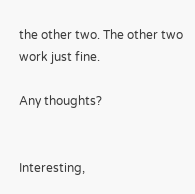the other two. The other two work just fine.

Any thoughts?


Interesting,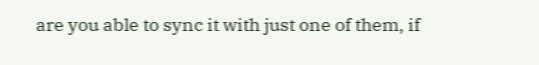are you able to sync it with just one of them, if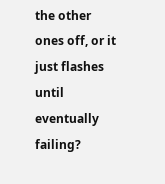the other ones off, or it just flashes until eventually failing?